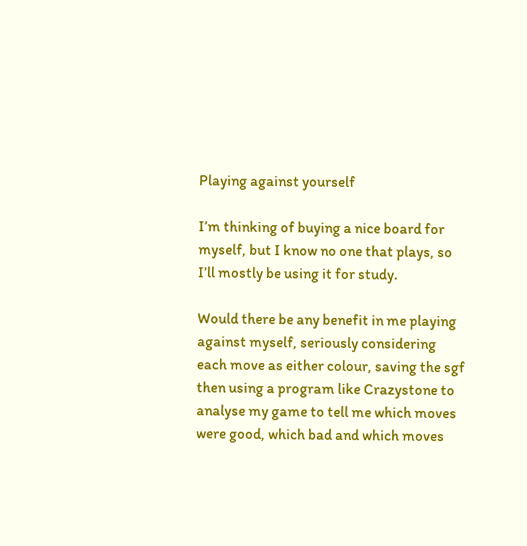Playing against yourself

I’m thinking of buying a nice board for myself, but I know no one that plays, so I’ll mostly be using it for study.

Would there be any benefit in me playing against myself, seriously considering each move as either colour, saving the sgf then using a program like Crazystone to analyse my game to tell me which moves were good, which bad and which moves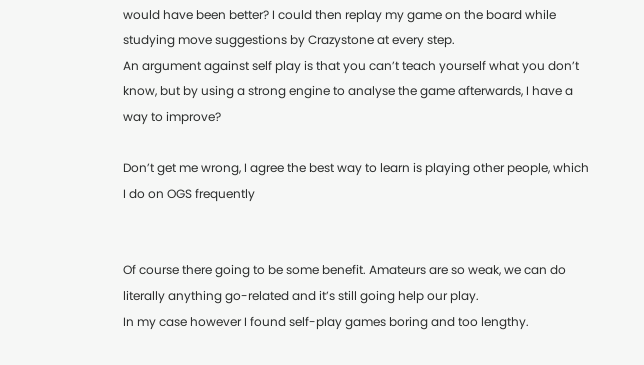would have been better? I could then replay my game on the board while studying move suggestions by Crazystone at every step.
An argument against self play is that you can’t teach yourself what you don’t know, but by using a strong engine to analyse the game afterwards, I have a way to improve?

Don’t get me wrong, I agree the best way to learn is playing other people, which I do on OGS frequently


Of course there going to be some benefit. Amateurs are so weak, we can do literally anything go-related and it’s still going help our play.
In my case however I found self-play games boring and too lengthy.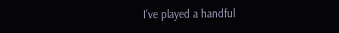I’ve played a handful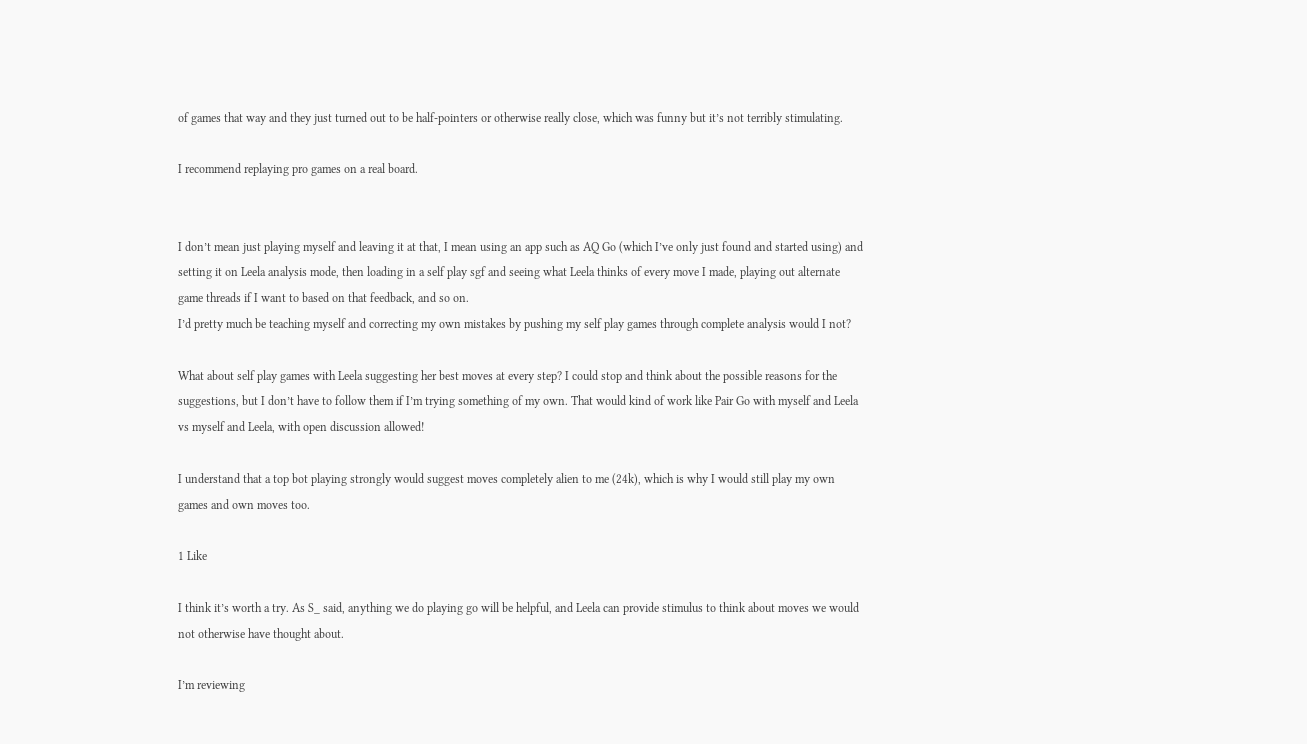of games that way and they just turned out to be half-pointers or otherwise really close, which was funny but it’s not terribly stimulating.

I recommend replaying pro games on a real board.


I don’t mean just playing myself and leaving it at that, I mean using an app such as AQ Go (which I’ve only just found and started using) and setting it on Leela analysis mode, then loading in a self play sgf and seeing what Leela thinks of every move I made, playing out alternate game threads if I want to based on that feedback, and so on.
I’d pretty much be teaching myself and correcting my own mistakes by pushing my self play games through complete analysis would I not?

What about self play games with Leela suggesting her best moves at every step? I could stop and think about the possible reasons for the suggestions, but I don’t have to follow them if I’m trying something of my own. That would kind of work like Pair Go with myself and Leela vs myself and Leela, with open discussion allowed!

I understand that a top bot playing strongly would suggest moves completely alien to me (24k), which is why I would still play my own games and own moves too.

1 Like

I think it’s worth a try. As S_ said, anything we do playing go will be helpful, and Leela can provide stimulus to think about moves we would not otherwise have thought about.

I’m reviewing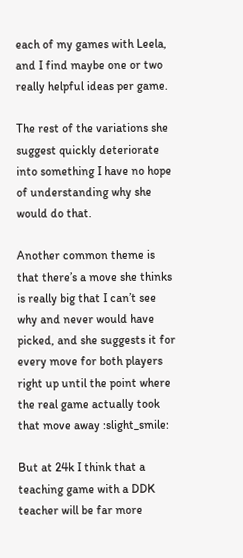each of my games with Leela, and I find maybe one or two really helpful ideas per game.

The rest of the variations she suggest quickly deteriorate into something I have no hope of understanding why she would do that.

Another common theme is that there’s a move she thinks is really big that I can’t see why and never would have picked, and she suggests it for every move for both players right up until the point where the real game actually took that move away :slight_smile:

But at 24k I think that a teaching game with a DDK teacher will be far more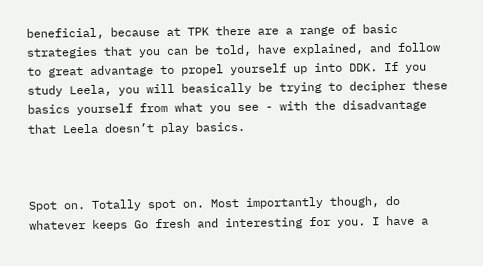beneficial, because at TPK there are a range of basic strategies that you can be told, have explained, and follow to great advantage to propel yourself up into DDK. If you study Leela, you will beasically be trying to decipher these basics yourself from what you see - with the disadvantage that Leela doesn’t play basics.



Spot on. Totally spot on. Most importantly though, do whatever keeps Go fresh and interesting for you. I have a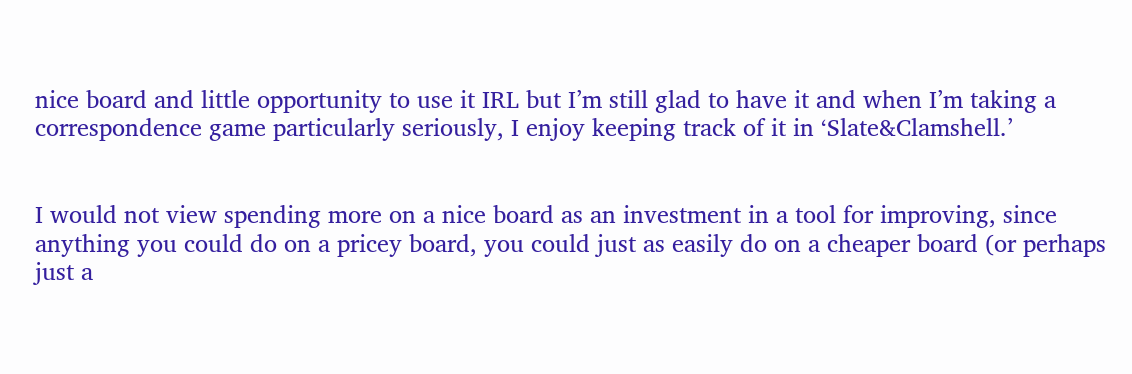nice board and little opportunity to use it IRL but I’m still glad to have it and when I’m taking a correspondence game particularly seriously, I enjoy keeping track of it in ‘Slate&Clamshell.’


I would not view spending more on a nice board as an investment in a tool for improving, since anything you could do on a pricey board, you could just as easily do on a cheaper board (or perhaps just a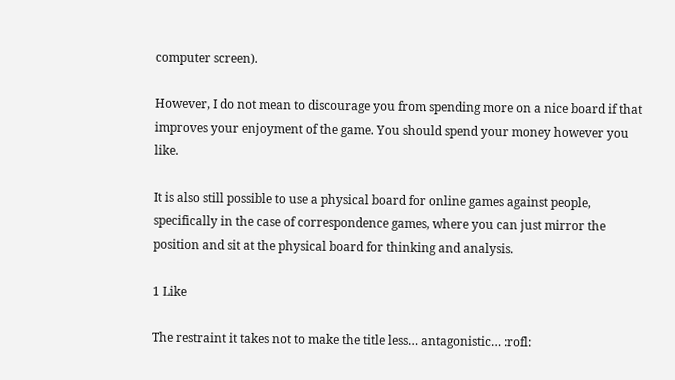computer screen).

However, I do not mean to discourage you from spending more on a nice board if that improves your enjoyment of the game. You should spend your money however you like.

It is also still possible to use a physical board for online games against people, specifically in the case of correspondence games, where you can just mirror the position and sit at the physical board for thinking and analysis.

1 Like

The restraint it takes not to make the title less… antagonistic… :rofl: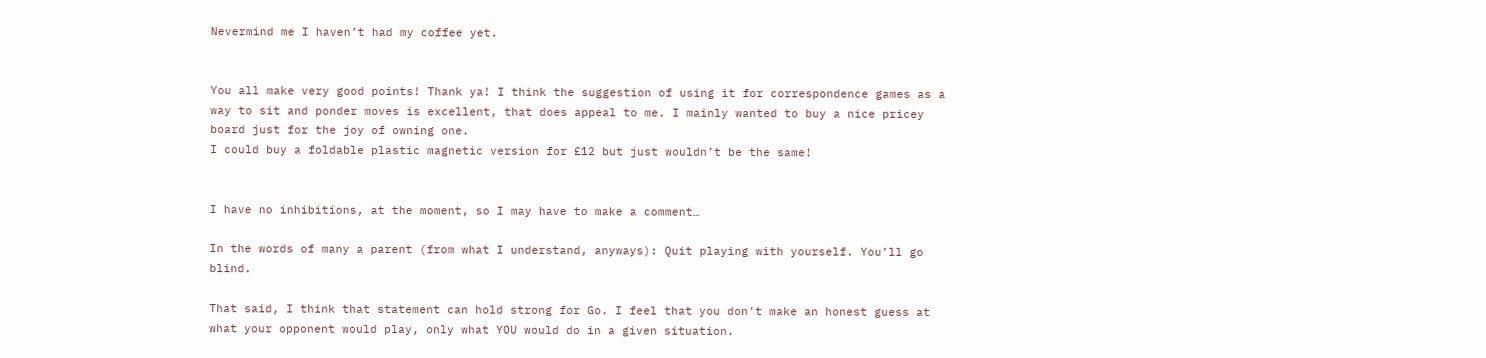Nevermind me I haven’t had my coffee yet.


You all make very good points! Thank ya! I think the suggestion of using it for correspondence games as a way to sit and ponder moves is excellent, that does appeal to me. I mainly wanted to buy a nice pricey board just for the joy of owning one.
I could buy a foldable plastic magnetic version for £12 but just wouldn’t be the same!


I have no inhibitions, at the moment, so I may have to make a comment…

In the words of many a parent (from what I understand, anyways): Quit playing with yourself. You’ll go blind.

That said, I think that statement can hold strong for Go. I feel that you don’t make an honest guess at what your opponent would play, only what YOU would do in a given situation.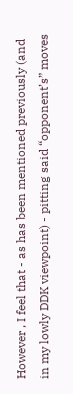However , I feel that - as has been mentioned previously (and in my lowly DDK viewpoint) - pitting said “opponent’s” moves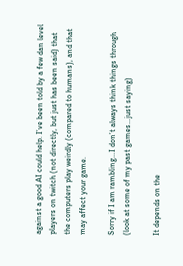against a good AI could help. I’ve been told by a few dan level players on twitch (not directly, but just has been said) that the computers play weirdly (compared to humans), and that may affect your game.

Sorry if I am rambling…I don’t always think things through (look at some of my past games…just saying)

It depends on the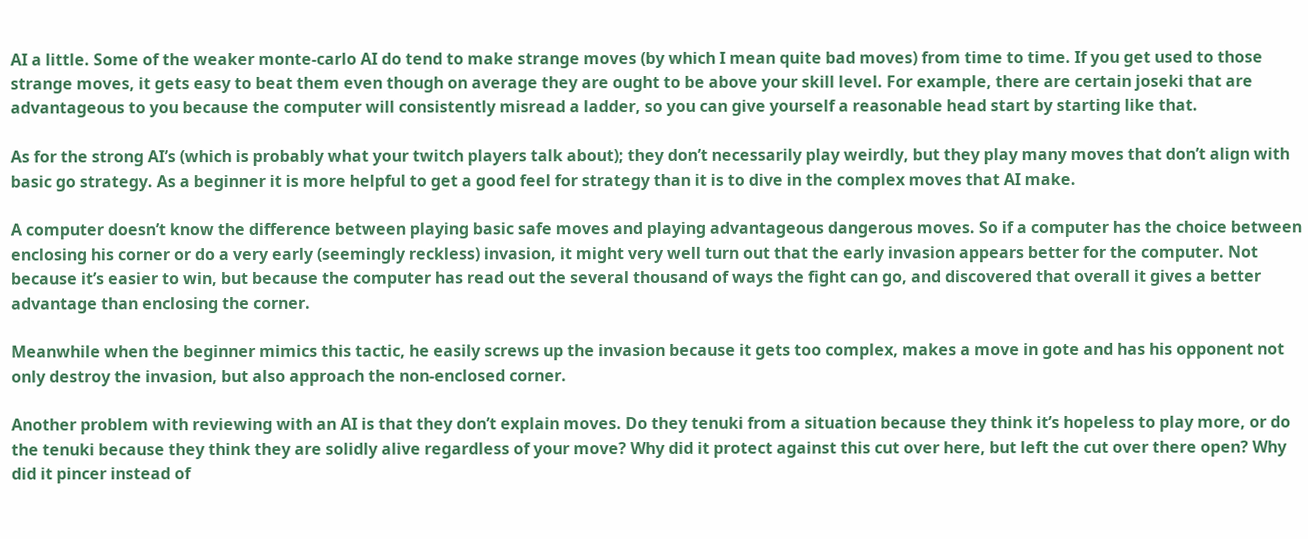AI a little. Some of the weaker monte-carlo AI do tend to make strange moves (by which I mean quite bad moves) from time to time. If you get used to those strange moves, it gets easy to beat them even though on average they are ought to be above your skill level. For example, there are certain joseki that are advantageous to you because the computer will consistently misread a ladder, so you can give yourself a reasonable head start by starting like that.

As for the strong AI’s (which is probably what your twitch players talk about); they don’t necessarily play weirdly, but they play many moves that don’t align with basic go strategy. As a beginner it is more helpful to get a good feel for strategy than it is to dive in the complex moves that AI make.

A computer doesn’t know the difference between playing basic safe moves and playing advantageous dangerous moves. So if a computer has the choice between enclosing his corner or do a very early (seemingly reckless) invasion, it might very well turn out that the early invasion appears better for the computer. Not because it’s easier to win, but because the computer has read out the several thousand of ways the fight can go, and discovered that overall it gives a better advantage than enclosing the corner.

Meanwhile when the beginner mimics this tactic, he easily screws up the invasion because it gets too complex, makes a move in gote and has his opponent not only destroy the invasion, but also approach the non-enclosed corner.

Another problem with reviewing with an AI is that they don’t explain moves. Do they tenuki from a situation because they think it’s hopeless to play more, or do the tenuki because they think they are solidly alive regardless of your move? Why did it protect against this cut over here, but left the cut over there open? Why did it pincer instead of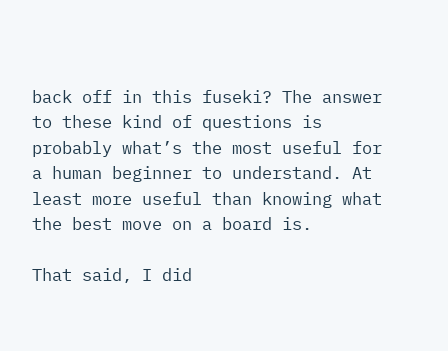back off in this fuseki? The answer to these kind of questions is probably what’s the most useful for a human beginner to understand. At least more useful than knowing what the best move on a board is.

That said, I did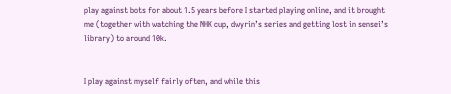play against bots for about 1.5 years before I started playing online, and it brought me (together with watching the NHK cup, dwyrin’s series and getting lost in sensei’s library) to around 10k.


I play against myself fairly often, and while this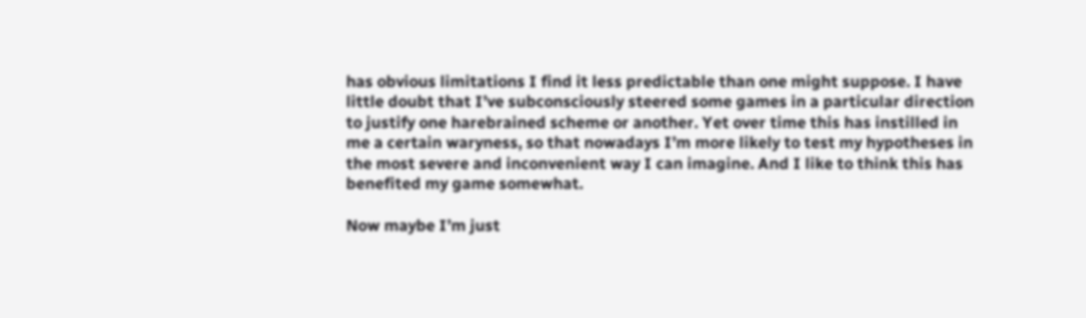has obvious limitations I find it less predictable than one might suppose. I have little doubt that I’ve subconsciously steered some games in a particular direction to justify one harebrained scheme or another. Yet over time this has instilled in me a certain waryness, so that nowadays I’m more likely to test my hypotheses in the most severe and inconvenient way I can imagine. And I like to think this has benefited my game somewhat.

Now maybe I’m just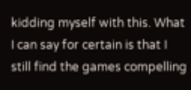kidding myself with this. What I can say for certain is that I still find the games compelling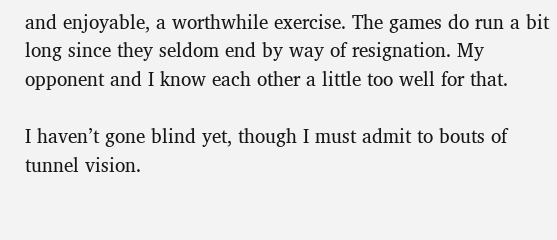and enjoyable, a worthwhile exercise. The games do run a bit long since they seldom end by way of resignation. My opponent and I know each other a little too well for that.

I haven’t gone blind yet, though I must admit to bouts of tunnel vision.